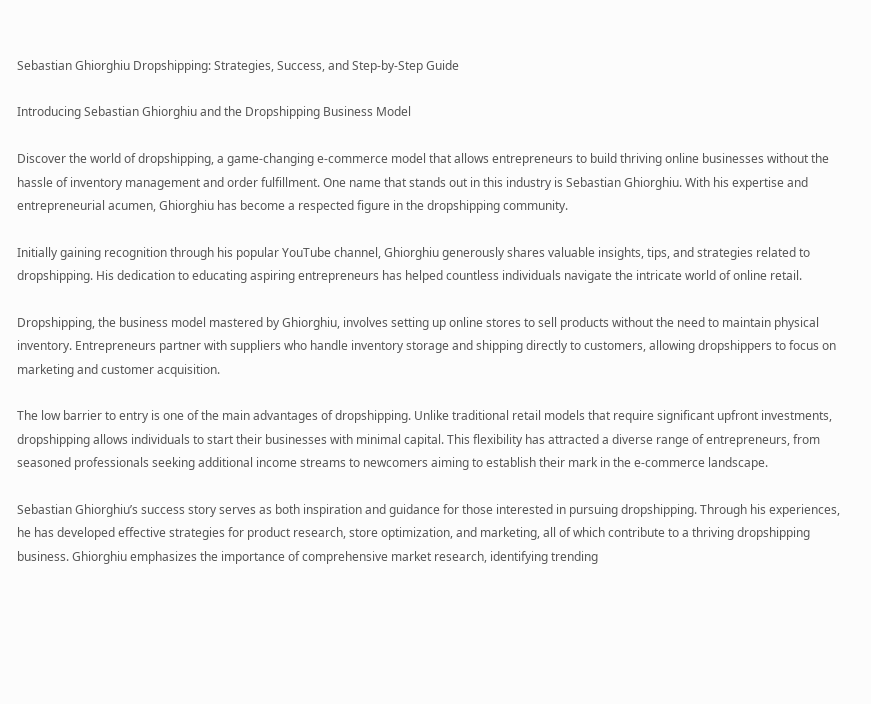Sebastian Ghiorghiu Dropshipping: Strategies, Success, and Step-by-Step Guide

Introducing Sebastian Ghiorghiu and the Dropshipping Business Model

Discover the world of dropshipping, a game-changing e-commerce model that allows entrepreneurs to build thriving online businesses without the hassle of inventory management and order fulfillment. One name that stands out in this industry is Sebastian Ghiorghiu. With his expertise and entrepreneurial acumen, Ghiorghiu has become a respected figure in the dropshipping community.

Initially gaining recognition through his popular YouTube channel, Ghiorghiu generously shares valuable insights, tips, and strategies related to dropshipping. His dedication to educating aspiring entrepreneurs has helped countless individuals navigate the intricate world of online retail.

Dropshipping, the business model mastered by Ghiorghiu, involves setting up online stores to sell products without the need to maintain physical inventory. Entrepreneurs partner with suppliers who handle inventory storage and shipping directly to customers, allowing dropshippers to focus on marketing and customer acquisition.

The low barrier to entry is one of the main advantages of dropshipping. Unlike traditional retail models that require significant upfront investments, dropshipping allows individuals to start their businesses with minimal capital. This flexibility has attracted a diverse range of entrepreneurs, from seasoned professionals seeking additional income streams to newcomers aiming to establish their mark in the e-commerce landscape.

Sebastian Ghiorghiu’s success story serves as both inspiration and guidance for those interested in pursuing dropshipping. Through his experiences, he has developed effective strategies for product research, store optimization, and marketing, all of which contribute to a thriving dropshipping business. Ghiorghiu emphasizes the importance of comprehensive market research, identifying trending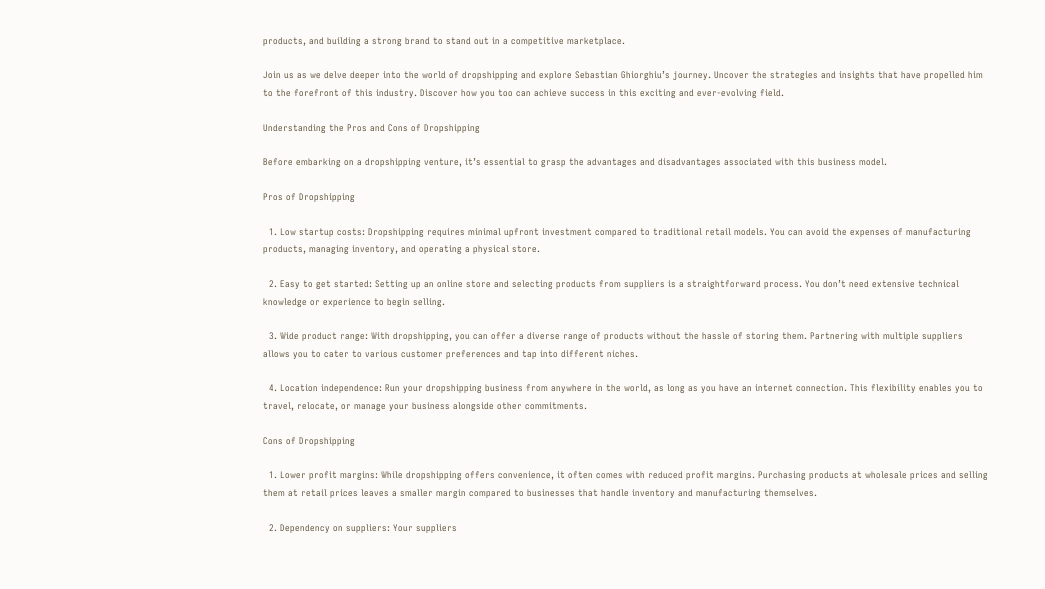products, and building a strong brand to stand out in a competitive marketplace.

Join us as we delve deeper into the world of dropshipping and explore Sebastian Ghiorghiu’s journey. Uncover the strategies and insights that have propelled him to the forefront of this industry. Discover how you too can achieve success in this exciting and ever-evolving field.

Understanding the Pros and Cons of Dropshipping

Before embarking on a dropshipping venture, it’s essential to grasp the advantages and disadvantages associated with this business model.

Pros of Dropshipping

  1. Low startup costs: Dropshipping requires minimal upfront investment compared to traditional retail models. You can avoid the expenses of manufacturing products, managing inventory, and operating a physical store.

  2. Easy to get started: Setting up an online store and selecting products from suppliers is a straightforward process. You don’t need extensive technical knowledge or experience to begin selling.

  3. Wide product range: With dropshipping, you can offer a diverse range of products without the hassle of storing them. Partnering with multiple suppliers allows you to cater to various customer preferences and tap into different niches.

  4. Location independence: Run your dropshipping business from anywhere in the world, as long as you have an internet connection. This flexibility enables you to travel, relocate, or manage your business alongside other commitments.

Cons of Dropshipping

  1. Lower profit margins: While dropshipping offers convenience, it often comes with reduced profit margins. Purchasing products at wholesale prices and selling them at retail prices leaves a smaller margin compared to businesses that handle inventory and manufacturing themselves.

  2. Dependency on suppliers: Your suppliers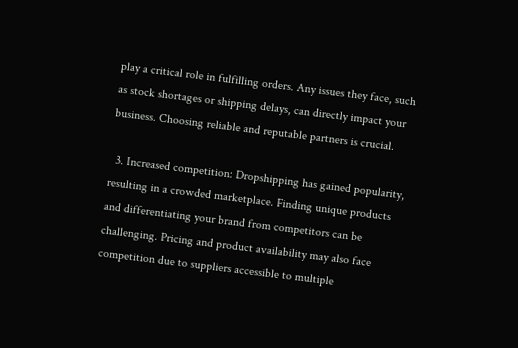play a critical role in fulfilling orders. Any issues they face, such as stock shortages or shipping delays, can directly impact your business. Choosing reliable and reputable partners is crucial.

  3. Increased competition: Dropshipping has gained popularity, resulting in a crowded marketplace. Finding unique products and differentiating your brand from competitors can be challenging. Pricing and product availability may also face competition due to suppliers accessible to multiple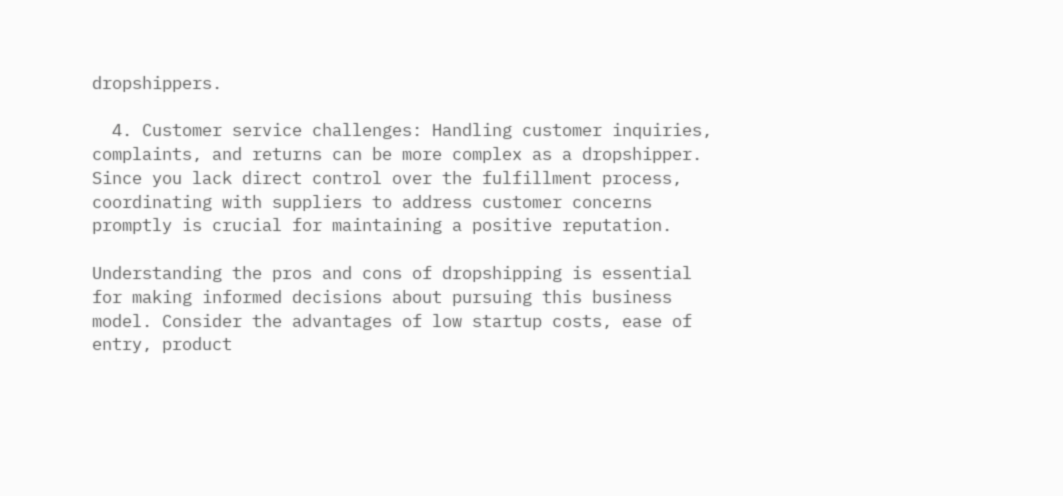dropshippers.

  4. Customer service challenges: Handling customer inquiries, complaints, and returns can be more complex as a dropshipper. Since you lack direct control over the fulfillment process, coordinating with suppliers to address customer concerns promptly is crucial for maintaining a positive reputation.

Understanding the pros and cons of dropshipping is essential for making informed decisions about pursuing this business model. Consider the advantages of low startup costs, ease of entry, product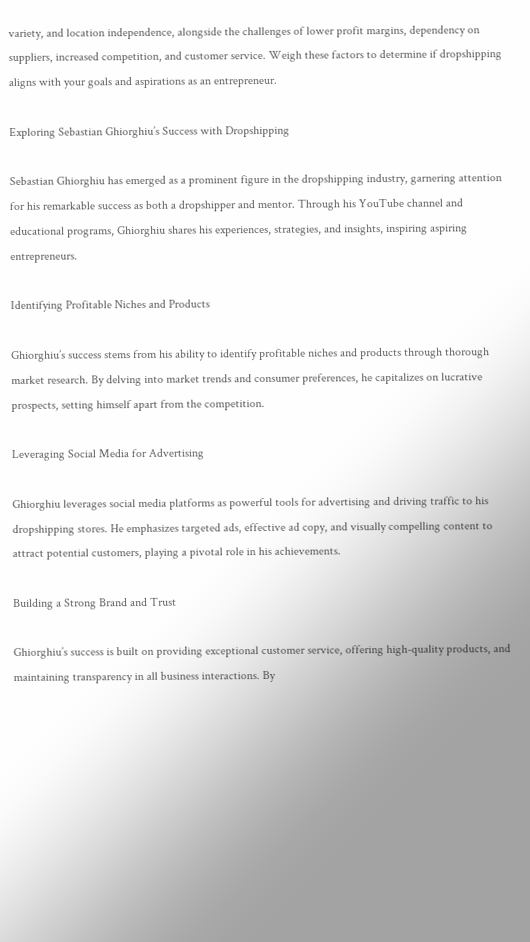variety, and location independence, alongside the challenges of lower profit margins, dependency on suppliers, increased competition, and customer service. Weigh these factors to determine if dropshipping aligns with your goals and aspirations as an entrepreneur.

Exploring Sebastian Ghiorghiu’s Success with Dropshipping

Sebastian Ghiorghiu has emerged as a prominent figure in the dropshipping industry, garnering attention for his remarkable success as both a dropshipper and mentor. Through his YouTube channel and educational programs, Ghiorghiu shares his experiences, strategies, and insights, inspiring aspiring entrepreneurs.

Identifying Profitable Niches and Products

Ghiorghiu’s success stems from his ability to identify profitable niches and products through thorough market research. By delving into market trends and consumer preferences, he capitalizes on lucrative prospects, setting himself apart from the competition.

Leveraging Social Media for Advertising

Ghiorghiu leverages social media platforms as powerful tools for advertising and driving traffic to his dropshipping stores. He emphasizes targeted ads, effective ad copy, and visually compelling content to attract potential customers, playing a pivotal role in his achievements.

Building a Strong Brand and Trust

Ghiorghiu’s success is built on providing exceptional customer service, offering high-quality products, and maintaining transparency in all business interactions. By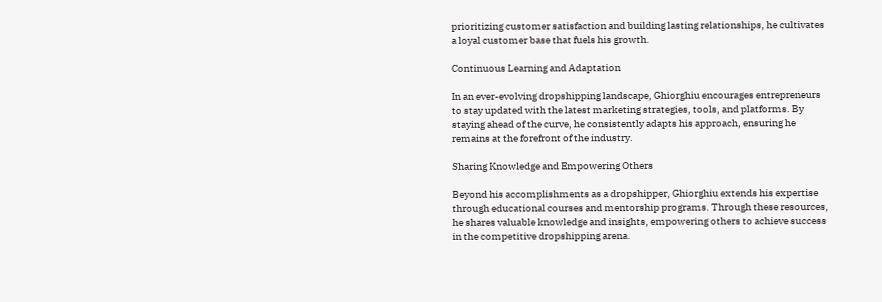prioritizing customer satisfaction and building lasting relationships, he cultivates a loyal customer base that fuels his growth.

Continuous Learning and Adaptation

In an ever-evolving dropshipping landscape, Ghiorghiu encourages entrepreneurs to stay updated with the latest marketing strategies, tools, and platforms. By staying ahead of the curve, he consistently adapts his approach, ensuring he remains at the forefront of the industry.

Sharing Knowledge and Empowering Others

Beyond his accomplishments as a dropshipper, Ghiorghiu extends his expertise through educational courses and mentorship programs. Through these resources, he shares valuable knowledge and insights, empowering others to achieve success in the competitive dropshipping arena.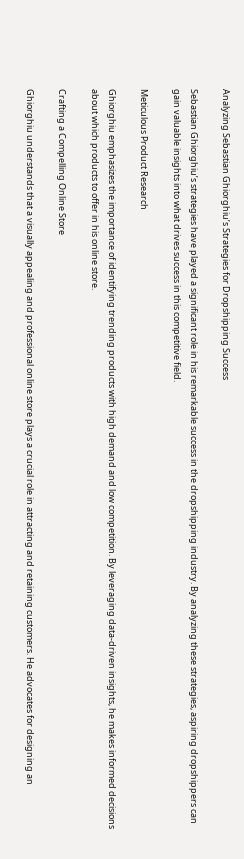Analyzing Sebastian Ghiorghiu’s Strategies for Dropshipping Success

Sebastian Ghiorghiu’s strategies have played a significant role in his remarkable success in the dropshipping industry. By analyzing these strategies, aspiring dropshippers can gain valuable insights into what drives success in this competitive field.

Meticulous Product Research

Ghiorghiu emphasizes the importance of identifying trending products with high demand and low competition. By leveraging data-driven insights, he makes informed decisions about which products to offer in his online store.

Crafting a Compelling Online Store

Ghiorghiu understands that a visually appealing and professional online store plays a crucial role in attracting and retaining customers. He advocates for designing an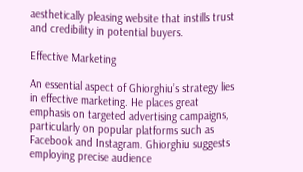aesthetically pleasing website that instills trust and credibility in potential buyers.

Effective Marketing

An essential aspect of Ghiorghiu’s strategy lies in effective marketing. He places great emphasis on targeted advertising campaigns, particularly on popular platforms such as Facebook and Instagram. Ghiorghiu suggests employing precise audience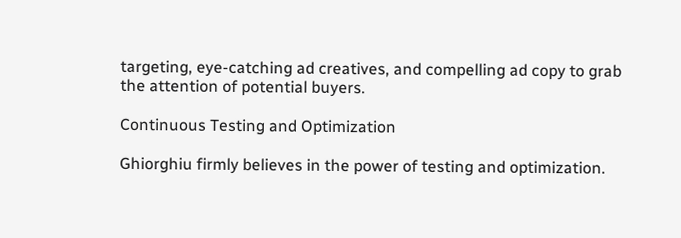targeting, eye-catching ad creatives, and compelling ad copy to grab the attention of potential buyers.

Continuous Testing and Optimization

Ghiorghiu firmly believes in the power of testing and optimization.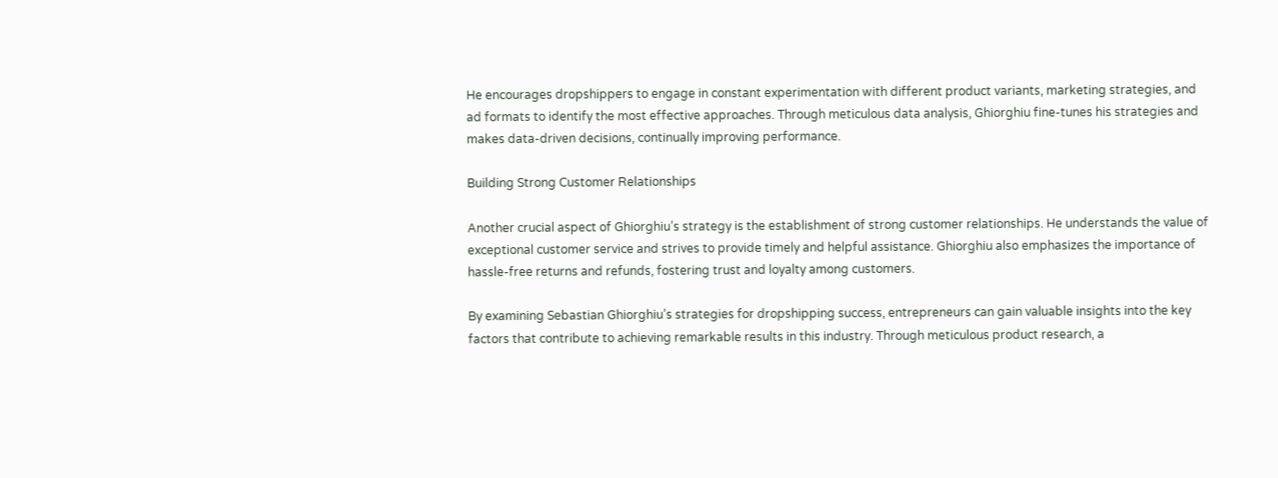He encourages dropshippers to engage in constant experimentation with different product variants, marketing strategies, and ad formats to identify the most effective approaches. Through meticulous data analysis, Ghiorghiu fine-tunes his strategies and makes data-driven decisions, continually improving performance.

Building Strong Customer Relationships

Another crucial aspect of Ghiorghiu’s strategy is the establishment of strong customer relationships. He understands the value of exceptional customer service and strives to provide timely and helpful assistance. Ghiorghiu also emphasizes the importance of hassle-free returns and refunds, fostering trust and loyalty among customers.

By examining Sebastian Ghiorghiu’s strategies for dropshipping success, entrepreneurs can gain valuable insights into the key factors that contribute to achieving remarkable results in this industry. Through meticulous product research, a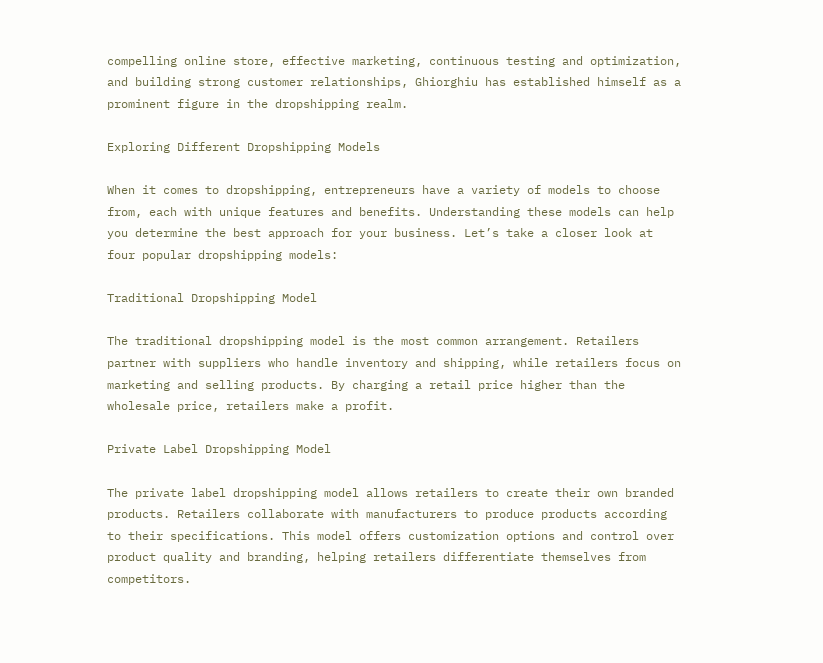compelling online store, effective marketing, continuous testing and optimization, and building strong customer relationships, Ghiorghiu has established himself as a prominent figure in the dropshipping realm.

Exploring Different Dropshipping Models

When it comes to dropshipping, entrepreneurs have a variety of models to choose from, each with unique features and benefits. Understanding these models can help you determine the best approach for your business. Let’s take a closer look at four popular dropshipping models:

Traditional Dropshipping Model

The traditional dropshipping model is the most common arrangement. Retailers partner with suppliers who handle inventory and shipping, while retailers focus on marketing and selling products. By charging a retail price higher than the wholesale price, retailers make a profit.

Private Label Dropshipping Model

The private label dropshipping model allows retailers to create their own branded products. Retailers collaborate with manufacturers to produce products according to their specifications. This model offers customization options and control over product quality and branding, helping retailers differentiate themselves from competitors.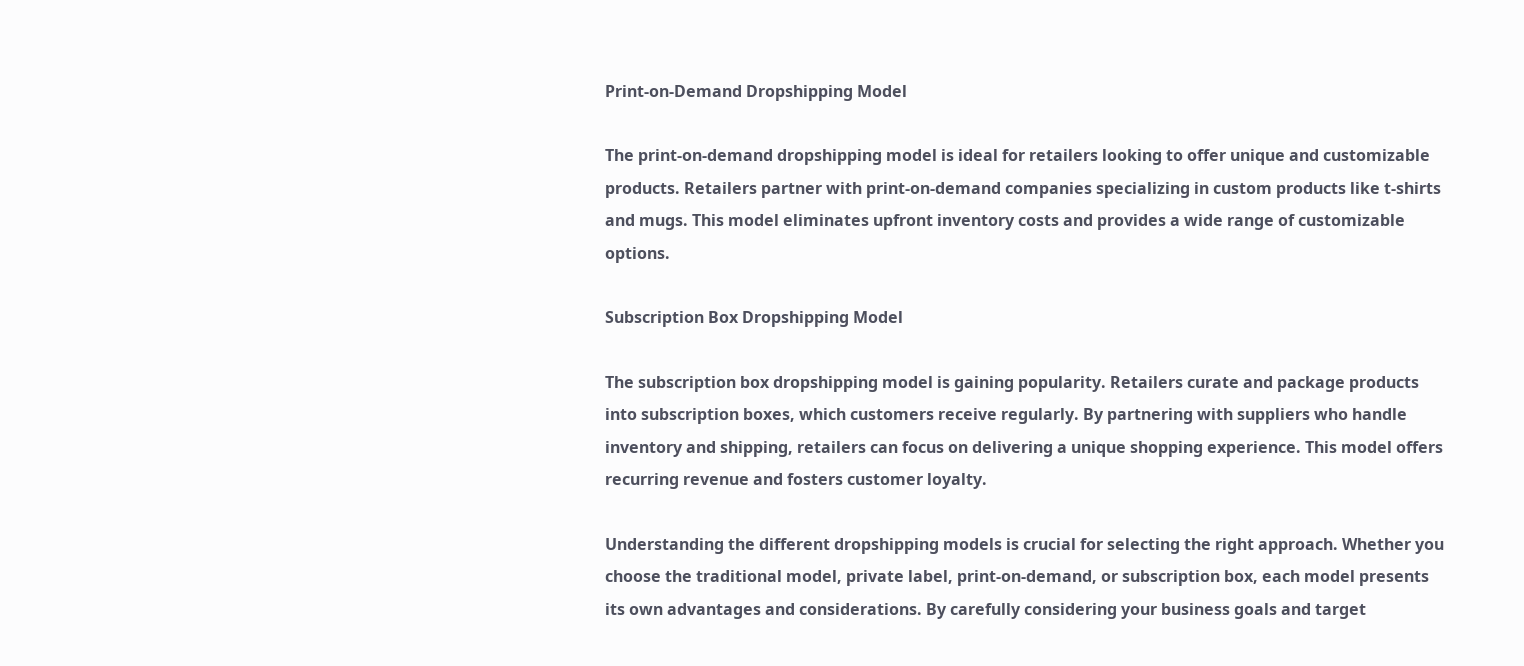Print-on-Demand Dropshipping Model

The print-on-demand dropshipping model is ideal for retailers looking to offer unique and customizable products. Retailers partner with print-on-demand companies specializing in custom products like t-shirts and mugs. This model eliminates upfront inventory costs and provides a wide range of customizable options.

Subscription Box Dropshipping Model

The subscription box dropshipping model is gaining popularity. Retailers curate and package products into subscription boxes, which customers receive regularly. By partnering with suppliers who handle inventory and shipping, retailers can focus on delivering a unique shopping experience. This model offers recurring revenue and fosters customer loyalty.

Understanding the different dropshipping models is crucial for selecting the right approach. Whether you choose the traditional model, private label, print-on-demand, or subscription box, each model presents its own advantages and considerations. By carefully considering your business goals and target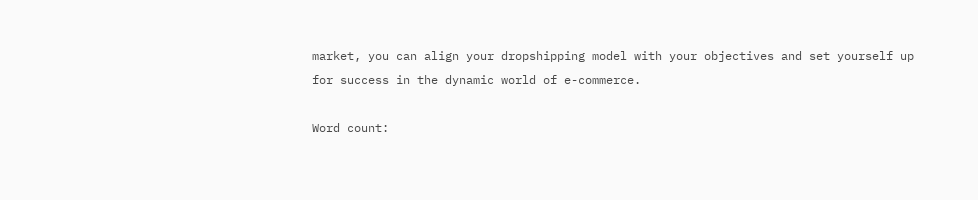market, you can align your dropshipping model with your objectives and set yourself up for success in the dynamic world of e-commerce.

Word count: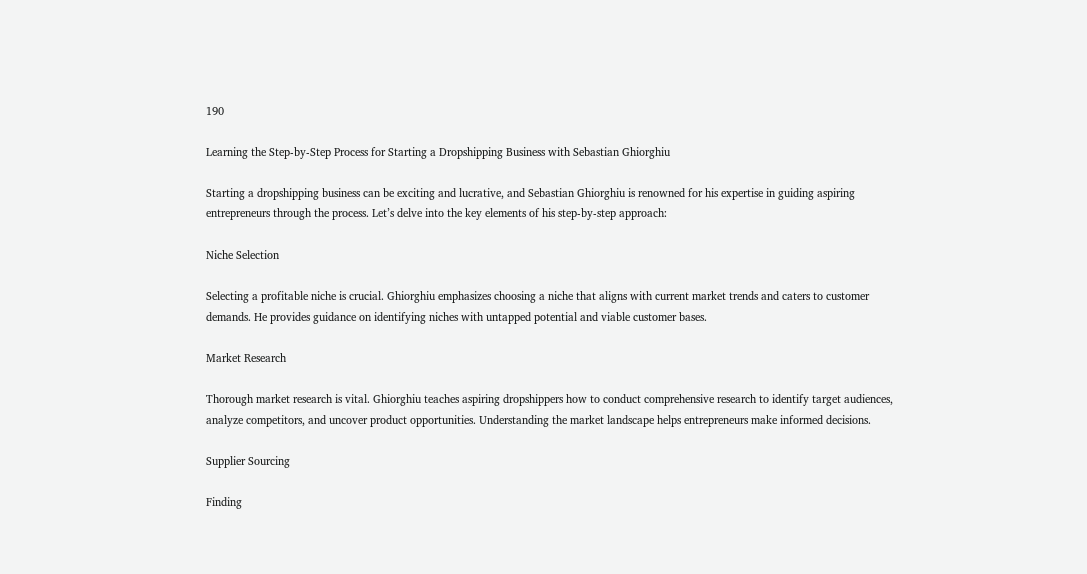190

Learning the Step-by-Step Process for Starting a Dropshipping Business with Sebastian Ghiorghiu

Starting a dropshipping business can be exciting and lucrative, and Sebastian Ghiorghiu is renowned for his expertise in guiding aspiring entrepreneurs through the process. Let’s delve into the key elements of his step-by-step approach:

Niche Selection

Selecting a profitable niche is crucial. Ghiorghiu emphasizes choosing a niche that aligns with current market trends and caters to customer demands. He provides guidance on identifying niches with untapped potential and viable customer bases.

Market Research

Thorough market research is vital. Ghiorghiu teaches aspiring dropshippers how to conduct comprehensive research to identify target audiences, analyze competitors, and uncover product opportunities. Understanding the market landscape helps entrepreneurs make informed decisions.

Supplier Sourcing

Finding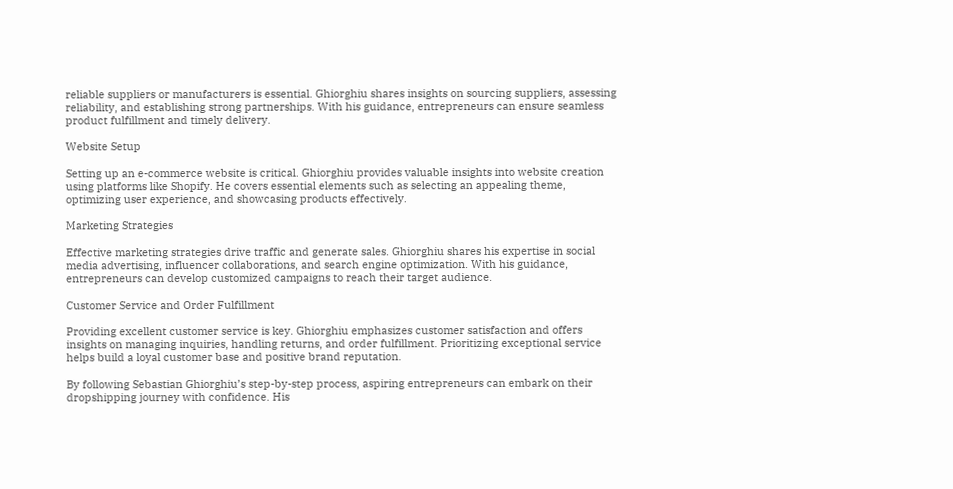reliable suppliers or manufacturers is essential. Ghiorghiu shares insights on sourcing suppliers, assessing reliability, and establishing strong partnerships. With his guidance, entrepreneurs can ensure seamless product fulfillment and timely delivery.

Website Setup

Setting up an e-commerce website is critical. Ghiorghiu provides valuable insights into website creation using platforms like Shopify. He covers essential elements such as selecting an appealing theme, optimizing user experience, and showcasing products effectively.

Marketing Strategies

Effective marketing strategies drive traffic and generate sales. Ghiorghiu shares his expertise in social media advertising, influencer collaborations, and search engine optimization. With his guidance, entrepreneurs can develop customized campaigns to reach their target audience.

Customer Service and Order Fulfillment

Providing excellent customer service is key. Ghiorghiu emphasizes customer satisfaction and offers insights on managing inquiries, handling returns, and order fulfillment. Prioritizing exceptional service helps build a loyal customer base and positive brand reputation.

By following Sebastian Ghiorghiu’s step-by-step process, aspiring entrepreneurs can embark on their dropshipping journey with confidence. His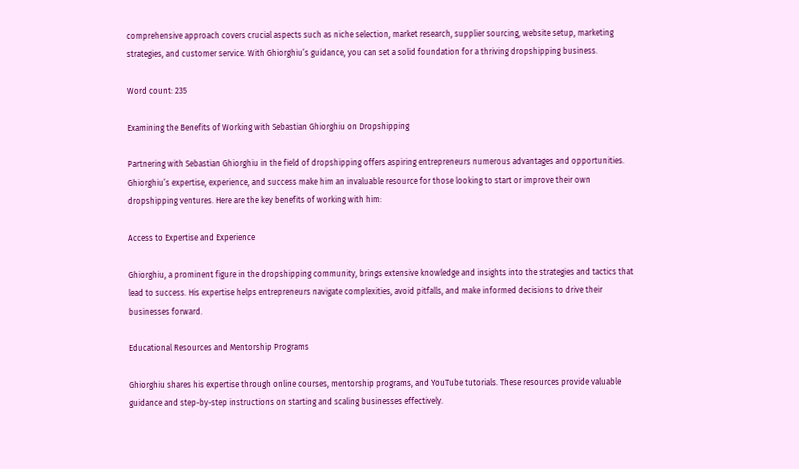comprehensive approach covers crucial aspects such as niche selection, market research, supplier sourcing, website setup, marketing strategies, and customer service. With Ghiorghiu’s guidance, you can set a solid foundation for a thriving dropshipping business.

Word count: 235

Examining the Benefits of Working with Sebastian Ghiorghiu on Dropshipping

Partnering with Sebastian Ghiorghiu in the field of dropshipping offers aspiring entrepreneurs numerous advantages and opportunities. Ghiorghiu’s expertise, experience, and success make him an invaluable resource for those looking to start or improve their own dropshipping ventures. Here are the key benefits of working with him:

Access to Expertise and Experience

Ghiorghiu, a prominent figure in the dropshipping community, brings extensive knowledge and insights into the strategies and tactics that lead to success. His expertise helps entrepreneurs navigate complexities, avoid pitfalls, and make informed decisions to drive their businesses forward.

Educational Resources and Mentorship Programs

Ghiorghiu shares his expertise through online courses, mentorship programs, and YouTube tutorials. These resources provide valuable guidance and step-by-step instructions on starting and scaling businesses effectively.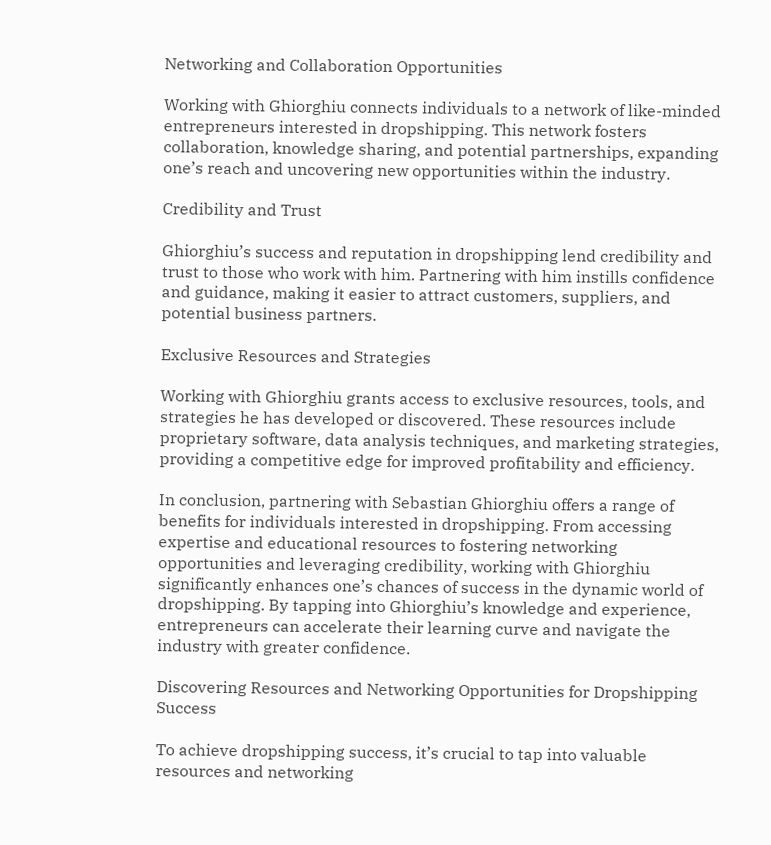Networking and Collaboration Opportunities

Working with Ghiorghiu connects individuals to a network of like-minded entrepreneurs interested in dropshipping. This network fosters collaboration, knowledge sharing, and potential partnerships, expanding one’s reach and uncovering new opportunities within the industry.

Credibility and Trust

Ghiorghiu’s success and reputation in dropshipping lend credibility and trust to those who work with him. Partnering with him instills confidence and guidance, making it easier to attract customers, suppliers, and potential business partners.

Exclusive Resources and Strategies

Working with Ghiorghiu grants access to exclusive resources, tools, and strategies he has developed or discovered. These resources include proprietary software, data analysis techniques, and marketing strategies, providing a competitive edge for improved profitability and efficiency.

In conclusion, partnering with Sebastian Ghiorghiu offers a range of benefits for individuals interested in dropshipping. From accessing expertise and educational resources to fostering networking opportunities and leveraging credibility, working with Ghiorghiu significantly enhances one’s chances of success in the dynamic world of dropshipping. By tapping into Ghiorghiu’s knowledge and experience, entrepreneurs can accelerate their learning curve and navigate the industry with greater confidence.

Discovering Resources and Networking Opportunities for Dropshipping Success

To achieve dropshipping success, it’s crucial to tap into valuable resources and networking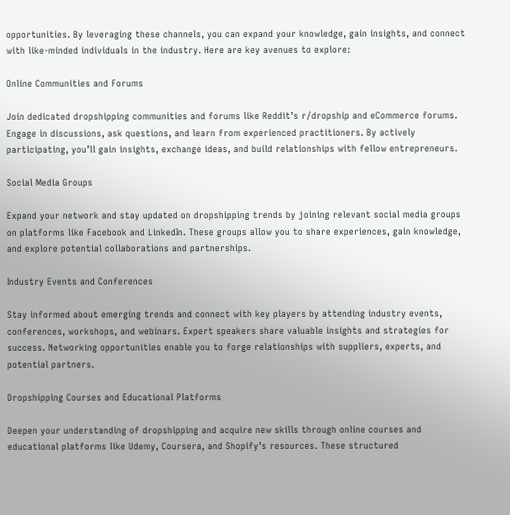opportunities. By leveraging these channels, you can expand your knowledge, gain insights, and connect with like-minded individuals in the industry. Here are key avenues to explore:

Online Communities and Forums

Join dedicated dropshipping communities and forums like Reddit’s r/dropship and eCommerce forums. Engage in discussions, ask questions, and learn from experienced practitioners. By actively participating, you’ll gain insights, exchange ideas, and build relationships with fellow entrepreneurs.

Social Media Groups

Expand your network and stay updated on dropshipping trends by joining relevant social media groups on platforms like Facebook and LinkedIn. These groups allow you to share experiences, gain knowledge, and explore potential collaborations and partnerships.

Industry Events and Conferences

Stay informed about emerging trends and connect with key players by attending industry events, conferences, workshops, and webinars. Expert speakers share valuable insights and strategies for success. Networking opportunities enable you to forge relationships with suppliers, experts, and potential partners.

Dropshipping Courses and Educational Platforms

Deepen your understanding of dropshipping and acquire new skills through online courses and educational platforms like Udemy, Coursera, and Shopify’s resources. These structured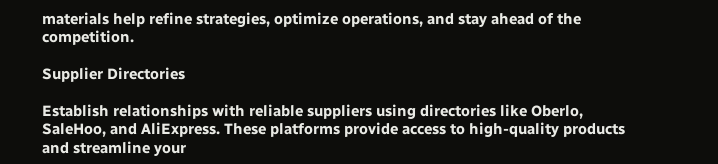materials help refine strategies, optimize operations, and stay ahead of the competition.

Supplier Directories

Establish relationships with reliable suppliers using directories like Oberlo, SaleHoo, and AliExpress. These platforms provide access to high-quality products and streamline your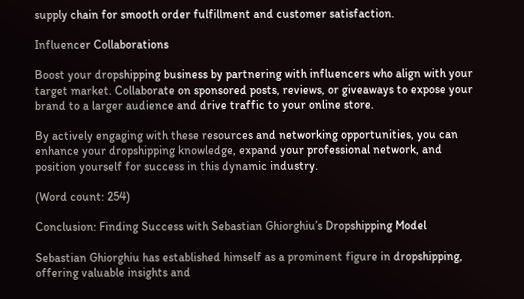supply chain for smooth order fulfillment and customer satisfaction.

Influencer Collaborations

Boost your dropshipping business by partnering with influencers who align with your target market. Collaborate on sponsored posts, reviews, or giveaways to expose your brand to a larger audience and drive traffic to your online store.

By actively engaging with these resources and networking opportunities, you can enhance your dropshipping knowledge, expand your professional network, and position yourself for success in this dynamic industry.

(Word count: 254)

Conclusion: Finding Success with Sebastian Ghiorghiu’s Dropshipping Model

Sebastian Ghiorghiu has established himself as a prominent figure in dropshipping, offering valuable insights and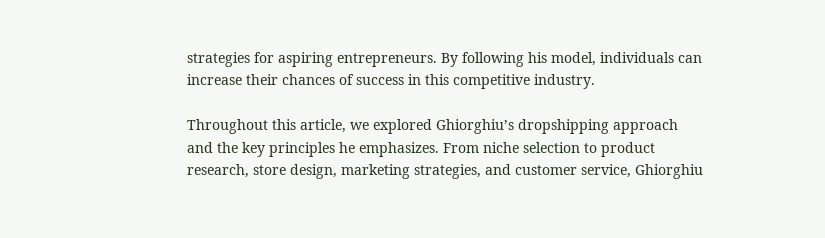strategies for aspiring entrepreneurs. By following his model, individuals can increase their chances of success in this competitive industry.

Throughout this article, we explored Ghiorghiu’s dropshipping approach and the key principles he emphasizes. From niche selection to product research, store design, marketing strategies, and customer service, Ghiorghiu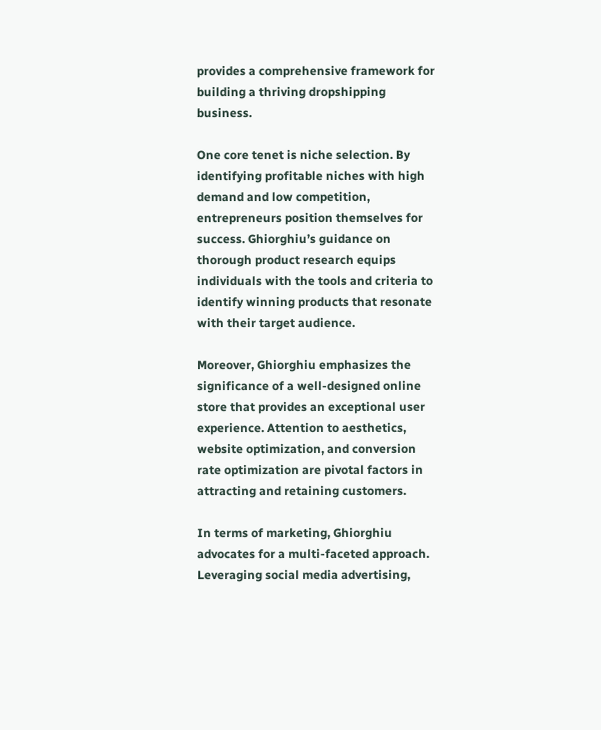provides a comprehensive framework for building a thriving dropshipping business.

One core tenet is niche selection. By identifying profitable niches with high demand and low competition, entrepreneurs position themselves for success. Ghiorghiu’s guidance on thorough product research equips individuals with the tools and criteria to identify winning products that resonate with their target audience.

Moreover, Ghiorghiu emphasizes the significance of a well-designed online store that provides an exceptional user experience. Attention to aesthetics, website optimization, and conversion rate optimization are pivotal factors in attracting and retaining customers.

In terms of marketing, Ghiorghiu advocates for a multi-faceted approach. Leveraging social media advertising,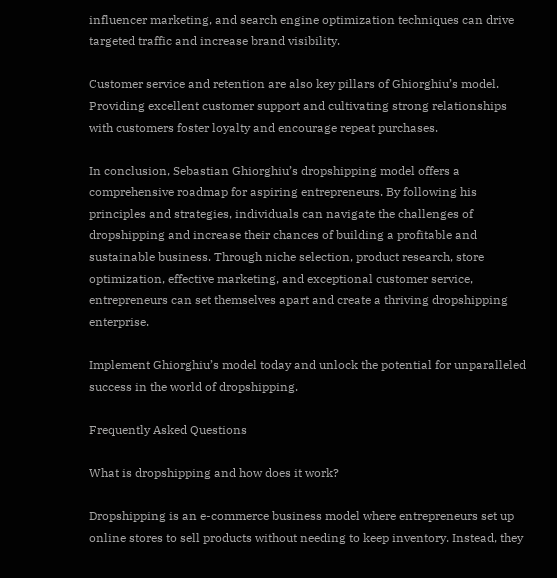influencer marketing, and search engine optimization techniques can drive targeted traffic and increase brand visibility.

Customer service and retention are also key pillars of Ghiorghiu’s model. Providing excellent customer support and cultivating strong relationships with customers foster loyalty and encourage repeat purchases.

In conclusion, Sebastian Ghiorghiu’s dropshipping model offers a comprehensive roadmap for aspiring entrepreneurs. By following his principles and strategies, individuals can navigate the challenges of dropshipping and increase their chances of building a profitable and sustainable business. Through niche selection, product research, store optimization, effective marketing, and exceptional customer service, entrepreneurs can set themselves apart and create a thriving dropshipping enterprise.

Implement Ghiorghiu’s model today and unlock the potential for unparalleled success in the world of dropshipping.

Frequently Asked Questions

What is dropshipping and how does it work?

Dropshipping is an e-commerce business model where entrepreneurs set up online stores to sell products without needing to keep inventory. Instead, they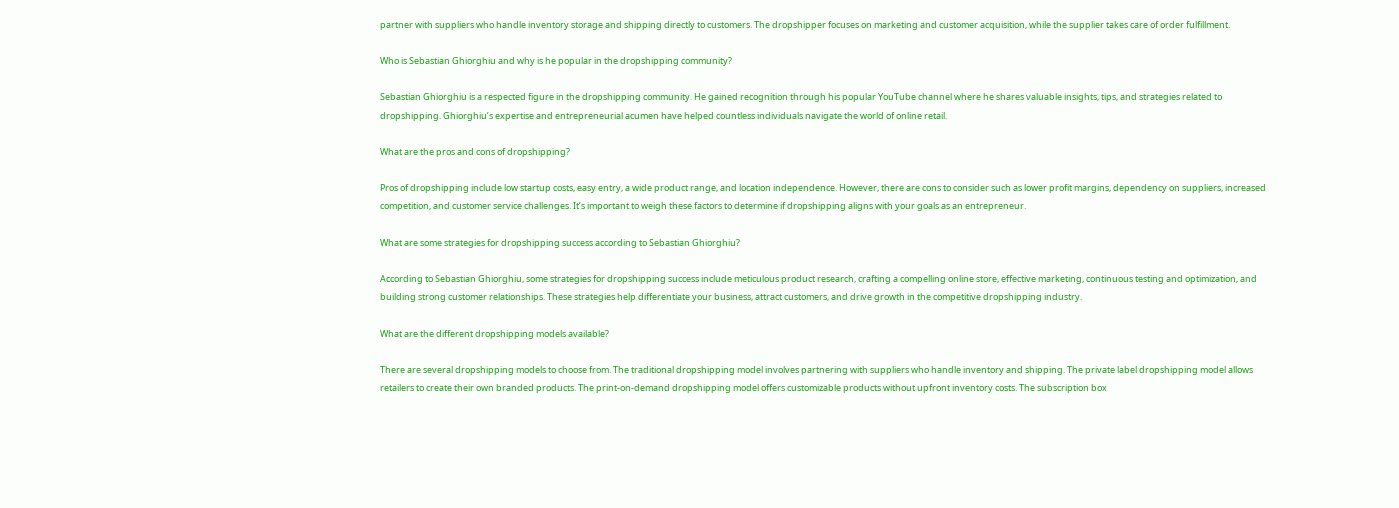partner with suppliers who handle inventory storage and shipping directly to customers. The dropshipper focuses on marketing and customer acquisition, while the supplier takes care of order fulfillment.

Who is Sebastian Ghiorghiu and why is he popular in the dropshipping community?

Sebastian Ghiorghiu is a respected figure in the dropshipping community. He gained recognition through his popular YouTube channel where he shares valuable insights, tips, and strategies related to dropshipping. Ghiorghiu’s expertise and entrepreneurial acumen have helped countless individuals navigate the world of online retail.

What are the pros and cons of dropshipping?

Pros of dropshipping include low startup costs, easy entry, a wide product range, and location independence. However, there are cons to consider such as lower profit margins, dependency on suppliers, increased competition, and customer service challenges. It’s important to weigh these factors to determine if dropshipping aligns with your goals as an entrepreneur.

What are some strategies for dropshipping success according to Sebastian Ghiorghiu?

According to Sebastian Ghiorghiu, some strategies for dropshipping success include meticulous product research, crafting a compelling online store, effective marketing, continuous testing and optimization, and building strong customer relationships. These strategies help differentiate your business, attract customers, and drive growth in the competitive dropshipping industry.

What are the different dropshipping models available?

There are several dropshipping models to choose from. The traditional dropshipping model involves partnering with suppliers who handle inventory and shipping. The private label dropshipping model allows retailers to create their own branded products. The print-on-demand dropshipping model offers customizable products without upfront inventory costs. The subscription box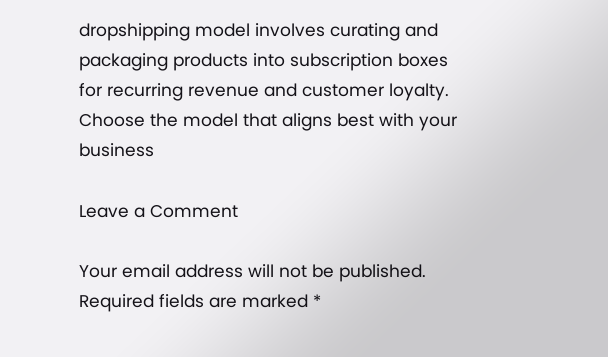dropshipping model involves curating and packaging products into subscription boxes for recurring revenue and customer loyalty. Choose the model that aligns best with your business

Leave a Comment

Your email address will not be published. Required fields are marked *